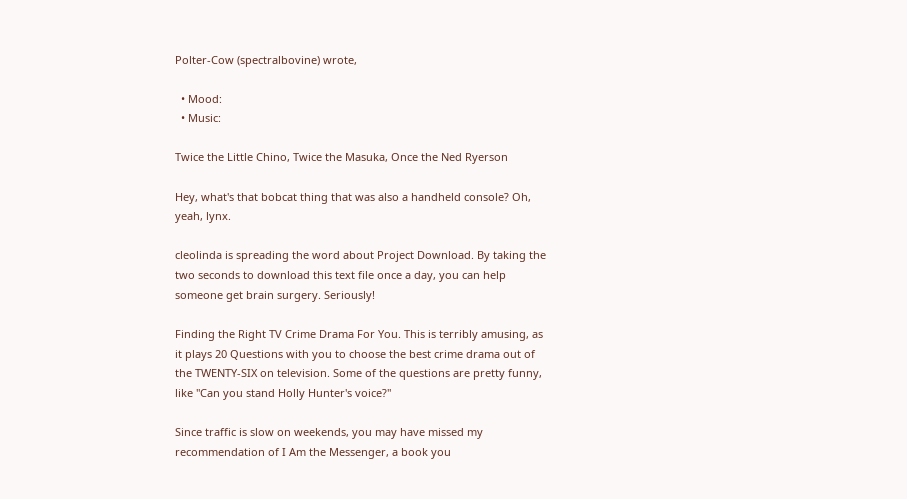Polter-Cow (spectralbovine) wrote,

  • Mood:
  • Music:

Twice the Little Chino, Twice the Masuka, Once the Ned Ryerson

Hey, what's that bobcat thing that was also a handheld console? Oh, yeah, lynx.

cleolinda is spreading the word about Project Download. By taking the two seconds to download this text file once a day, you can help someone get brain surgery. Seriously!

Finding the Right TV Crime Drama For You. This is terribly amusing, as it plays 20 Questions with you to choose the best crime drama out of the TWENTY-SIX on television. Some of the questions are pretty funny, like "Can you stand Holly Hunter's voice?"

Since traffic is slow on weekends, you may have missed my recommendation of I Am the Messenger, a book you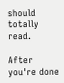should totally read.

After you're done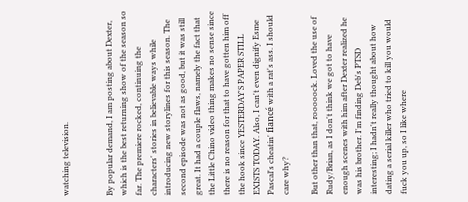watching television.


By popular demand, I am posting about Dexter, which is the best returning show of the season so far. The premiere rocked, continuing the characters' stories in believable ways while introducing new storylines for this season. The second episode was not as good, but it was still great. It had a couple flaws, namely the fact that the Little Chino video thing makes no sense since there is no reason for that to have gotten him off the hook since YESTERDAY'S PAPER STILL EXISTS TODAY. Also, I can't even dignify Esme Pascal's cheatin' fiancé with a rat's ass. I should care why?

But other than that, rooooock. Loved the use of Rudy/Brian, as I don't think we got to have enough scenes with him after Dexter realized he was his brother. I'm finding Deb's PTSD interesting; I hadn't really thought about how dating a serial killer who tried to kill you would fuck you up, so I like where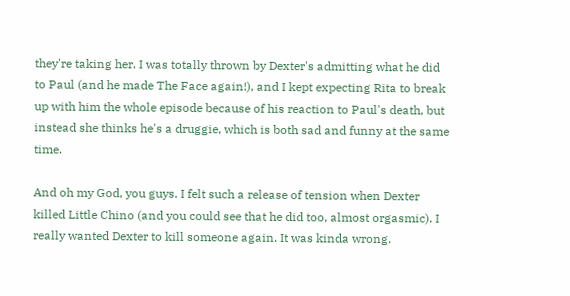they're taking her. I was totally thrown by Dexter's admitting what he did to Paul (and he made The Face again!), and I kept expecting Rita to break up with him the whole episode because of his reaction to Paul's death, but instead she thinks he's a druggie, which is both sad and funny at the same time.

And oh my God, you guys. I felt such a release of tension when Dexter killed Little Chino (and you could see that he did too, almost orgasmic). I really wanted Dexter to kill someone again. It was kinda wrong.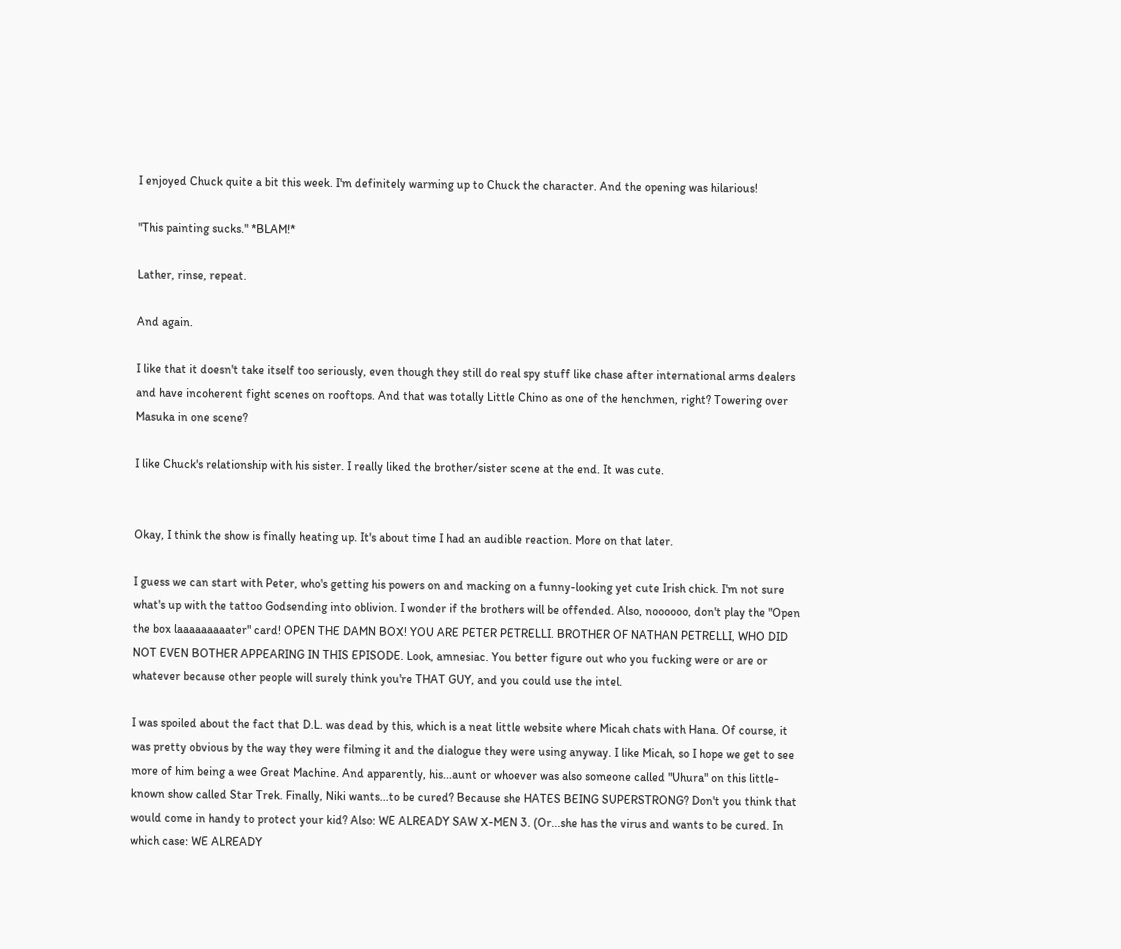I enjoyed Chuck quite a bit this week. I'm definitely warming up to Chuck the character. And the opening was hilarious!

"This painting sucks." *BLAM!*

Lather, rinse, repeat.

And again.

I like that it doesn't take itself too seriously, even though they still do real spy stuff like chase after international arms dealers and have incoherent fight scenes on rooftops. And that was totally Little Chino as one of the henchmen, right? Towering over Masuka in one scene?

I like Chuck's relationship with his sister. I really liked the brother/sister scene at the end. It was cute.


Okay, I think the show is finally heating up. It's about time I had an audible reaction. More on that later.

I guess we can start with Peter, who's getting his powers on and macking on a funny-looking yet cute Irish chick. I'm not sure what's up with the tattoo Godsending into oblivion. I wonder if the brothers will be offended. Also, noooooo, don't play the "Open the box laaaaaaaaater" card! OPEN THE DAMN BOX! YOU ARE PETER PETRELLI. BROTHER OF NATHAN PETRELLI, WHO DID NOT EVEN BOTHER APPEARING IN THIS EPISODE. Look, amnesiac. You better figure out who you fucking were or are or whatever because other people will surely think you're THAT GUY, and you could use the intel.

I was spoiled about the fact that D.L. was dead by this, which is a neat little website where Micah chats with Hana. Of course, it was pretty obvious by the way they were filming it and the dialogue they were using anyway. I like Micah, so I hope we get to see more of him being a wee Great Machine. And apparently, his...aunt or whoever was also someone called "Uhura" on this little-known show called Star Trek. Finally, Niki wants...to be cured? Because she HATES BEING SUPERSTRONG? Don't you think that would come in handy to protect your kid? Also: WE ALREADY SAW X-MEN 3. (Or...she has the virus and wants to be cured. In which case: WE ALREADY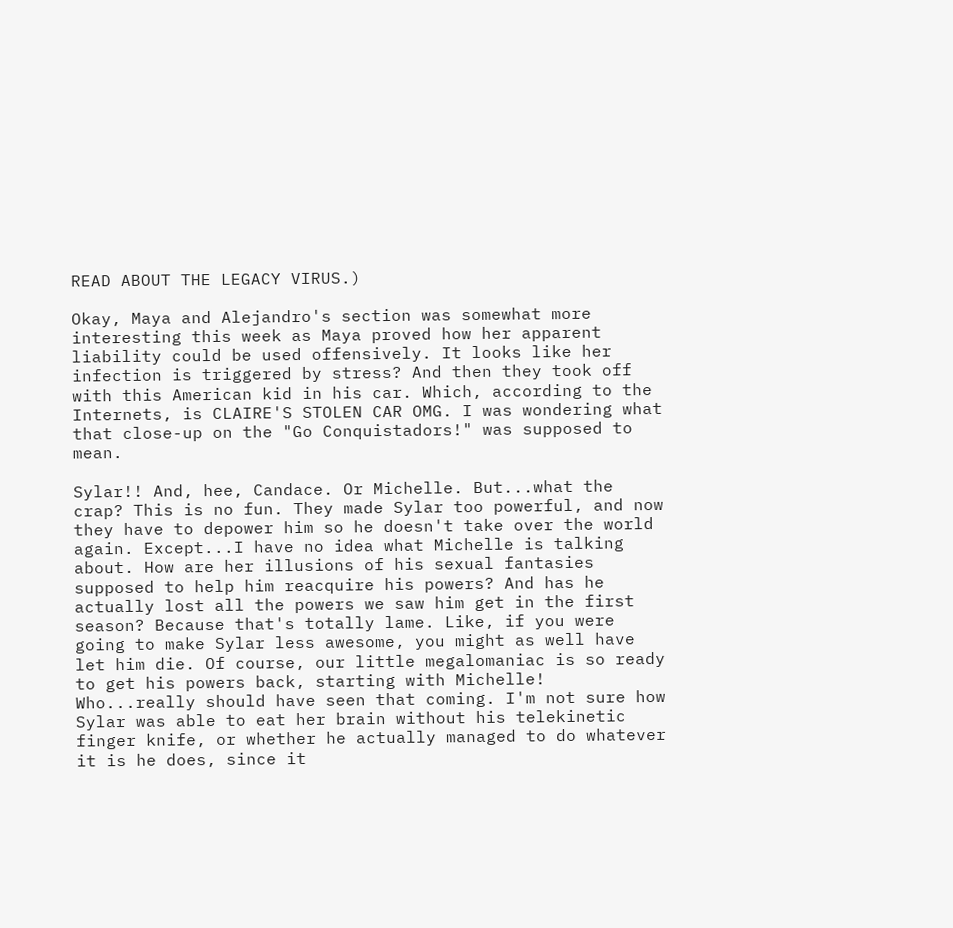READ ABOUT THE LEGACY VIRUS.)

Okay, Maya and Alejandro's section was somewhat more interesting this week as Maya proved how her apparent liability could be used offensively. It looks like her infection is triggered by stress? And then they took off with this American kid in his car. Which, according to the Internets, is CLAIRE'S STOLEN CAR OMG. I was wondering what that close-up on the "Go Conquistadors!" was supposed to mean.

Sylar!! And, hee, Candace. Or Michelle. But...what the crap? This is no fun. They made Sylar too powerful, and now they have to depower him so he doesn't take over the world again. Except...I have no idea what Michelle is talking about. How are her illusions of his sexual fantasies supposed to help him reacquire his powers? And has he actually lost all the powers we saw him get in the first season? Because that's totally lame. Like, if you were going to make Sylar less awesome, you might as well have let him die. Of course, our little megalomaniac is so ready to get his powers back, starting with Michelle! Who...really should have seen that coming. I'm not sure how Sylar was able to eat her brain without his telekinetic finger knife, or whether he actually managed to do whatever it is he does, since it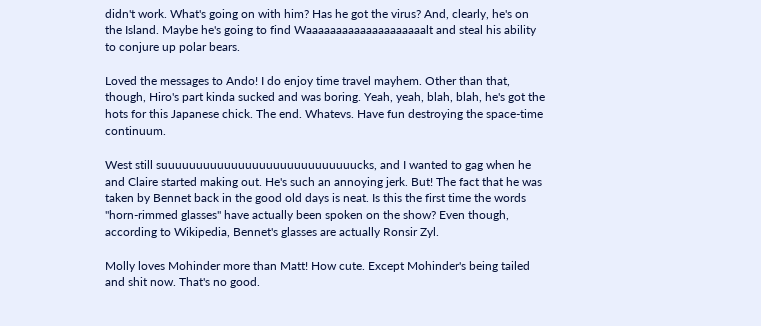didn't work. What's going on with him? Has he got the virus? And, clearly, he's on the Island. Maybe he's going to find Waaaaaaaaaaaaaaaaaaaalt and steal his ability to conjure up polar bears.

Loved the messages to Ando! I do enjoy time travel mayhem. Other than that, though, Hiro's part kinda sucked and was boring. Yeah, yeah, blah, blah, he's got the hots for this Japanese chick. The end. Whatevs. Have fun destroying the space-time continuum.

West still suuuuuuuuuuuuuuuuuuuuuuuuuuuucks, and I wanted to gag when he and Claire started making out. He's such an annoying jerk. But! The fact that he was taken by Bennet back in the good old days is neat. Is this the first time the words "horn-rimmed glasses" have actually been spoken on the show? Even though, according to Wikipedia, Bennet's glasses are actually Ronsir Zyl.

Molly loves Mohinder more than Matt! How cute. Except Mohinder's being tailed and shit now. That's no good.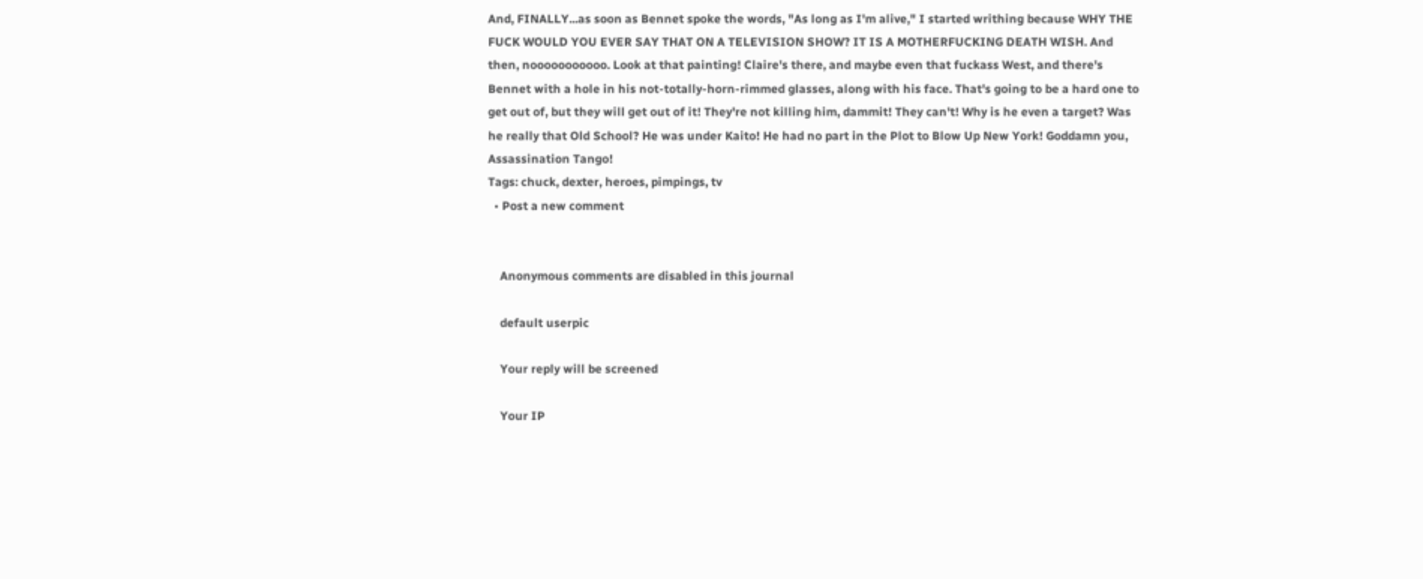And, FINALLY...as soon as Bennet spoke the words, "As long as I'm alive," I started writhing because WHY THE FUCK WOULD YOU EVER SAY THAT ON A TELEVISION SHOW? IT IS A MOTHERFUCKING DEATH WISH. And then, nooooooooooo. Look at that painting! Claire's there, and maybe even that fuckass West, and there's Bennet with a hole in his not-totally-horn-rimmed glasses, along with his face. That's going to be a hard one to get out of, but they will get out of it! They're not killing him, dammit! They can't! Why is he even a target? Was he really that Old School? He was under Kaito! He had no part in the Plot to Blow Up New York! Goddamn you, Assassination Tango!
Tags: chuck, dexter, heroes, pimpings, tv
  • Post a new comment


    Anonymous comments are disabled in this journal

    default userpic

    Your reply will be screened

    Your IP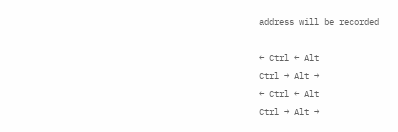address will be recorded

← Ctrl ← Alt
Ctrl → Alt →
← Ctrl ← Alt
Ctrl → Alt →